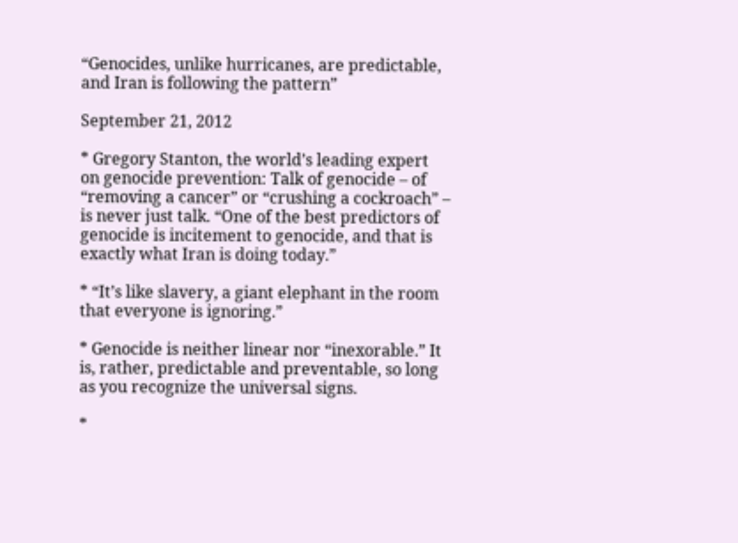“Genocides, unlike hurricanes, are predictable, and Iran is following the pattern”

September 21, 2012

* Gregory Stanton, the world’s leading expert on genocide prevention: Talk of genocide – of “removing a cancer” or “crushing a cockroach” – is never just talk. “One of the best predictors of genocide is incitement to genocide, and that is exactly what Iran is doing today.”

* “It’s like slavery, a giant elephant in the room that everyone is ignoring.”

* Genocide is neither linear nor “inexorable.” It is, rather, predictable and preventable, so long as you recognize the universal signs.

*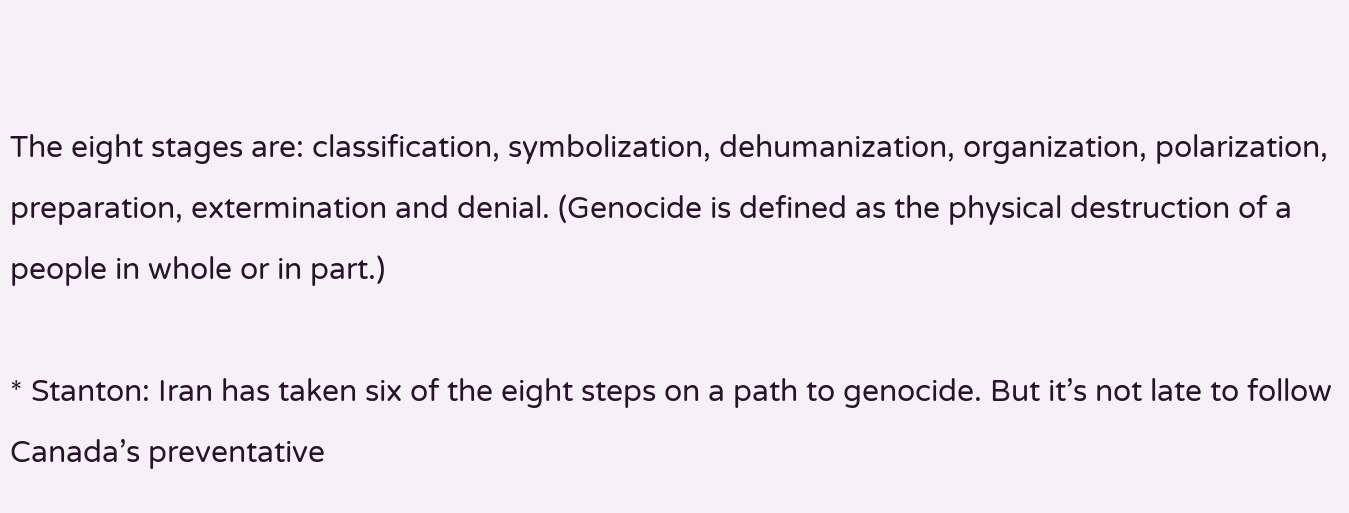The eight stages are: classification, symbolization, dehumanization, organization, polarization, preparation, extermination and denial. (Genocide is defined as the physical destruction of a people in whole or in part.)

* Stanton: Iran has taken six of the eight steps on a path to genocide. But it’s not late to follow Canada’s preventative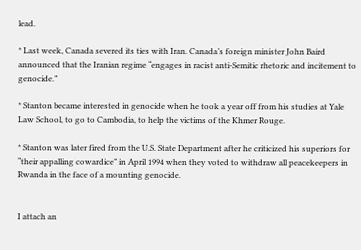lead.

* Last week, Canada severed its ties with Iran. Canada’s foreign minister John Baird announced that the Iranian regime “engages in racist anti-Semitic rhetoric and incitement to genocide.”

* Stanton became interested in genocide when he took a year off from his studies at Yale Law School, to go to Cambodia, to help the victims of the Khmer Rouge.

* Stanton was later fired from the U.S. State Department after he criticized his superiors for “their appalling cowardice” in April 1994 when they voted to withdraw all peacekeepers in Rwanda in the face of a mounting genocide.


I attach an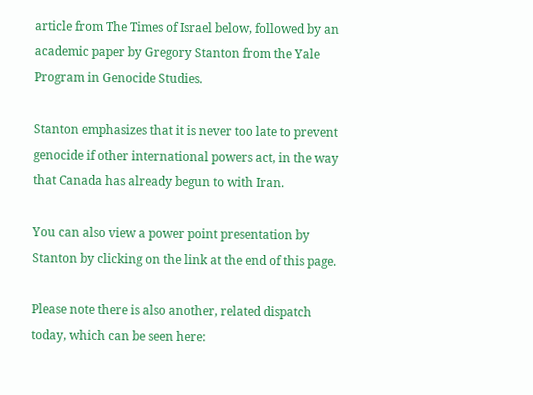article from The Times of Israel below, followed by an academic paper by Gregory Stanton from the Yale Program in Genocide Studies.

Stanton emphasizes that it is never too late to prevent genocide if other international powers act, in the way that Canada has already begun to with Iran.

You can also view a power point presentation by Stanton by clicking on the link at the end of this page.

Please note there is also another, related dispatch today, which can be seen here: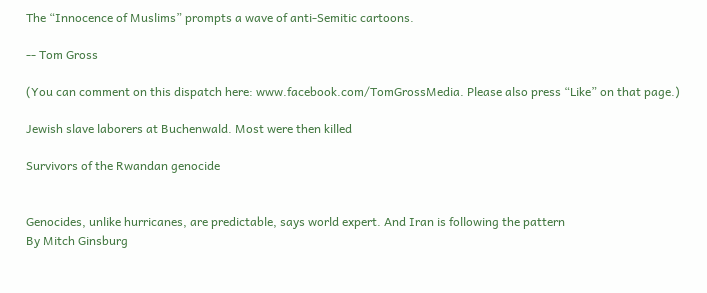The “Innocence of Muslims” prompts a wave of anti-Semitic cartoons.

-- Tom Gross

(You can comment on this dispatch here: www.facebook.com/TomGrossMedia. Please also press “Like” on that page.)

Jewish slave laborers at Buchenwald. Most were then killed

Survivors of the Rwandan genocide


Genocides, unlike hurricanes, are predictable, says world expert. And Iran is following the pattern
By Mitch Ginsburg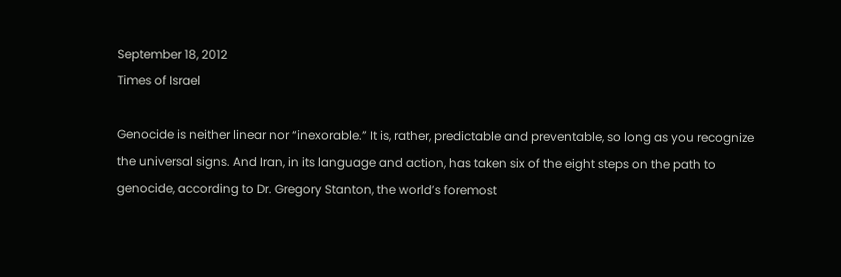September 18, 2012
Times of Israel

Genocide is neither linear nor “inexorable.” It is, rather, predictable and preventable, so long as you recognize the universal signs. And Iran, in its language and action, has taken six of the eight steps on the path to genocide, according to Dr. Gregory Stanton, the world’s foremost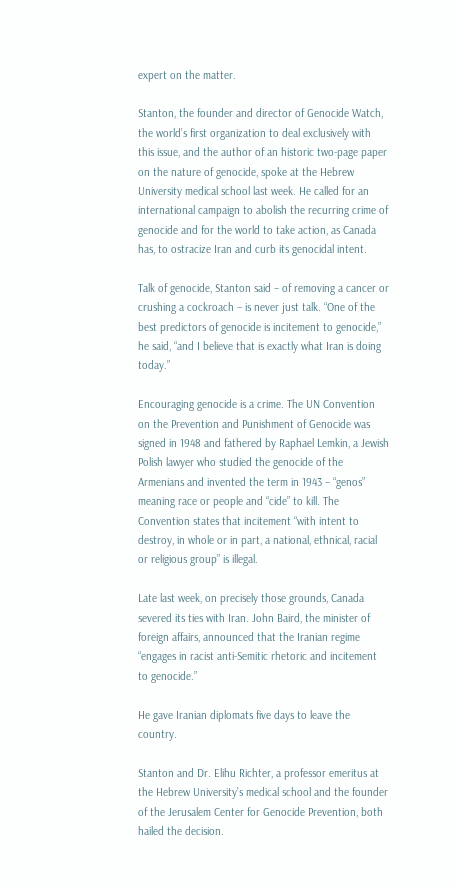expert on the matter.

Stanton, the founder and director of Genocide Watch, the world’s first organization to deal exclusively with this issue, and the author of an historic two-page paper on the nature of genocide, spoke at the Hebrew University medical school last week. He called for an international campaign to abolish the recurring crime of genocide and for the world to take action, as Canada has, to ostracize Iran and curb its genocidal intent.

Talk of genocide, Stanton said – of removing a cancer or crushing a cockroach – is never just talk. “One of the best predictors of genocide is incitement to genocide,” he said, “and I believe that is exactly what Iran is doing today.”

Encouraging genocide is a crime. The UN Convention on the Prevention and Punishment of Genocide was signed in 1948 and fathered by Raphael Lemkin, a Jewish Polish lawyer who studied the genocide of the Armenians and invented the term in 1943 – “genos” meaning race or people and “cide” to kill. The Convention states that incitement “with intent to destroy, in whole or in part, a national, ethnical, racial or religious group” is illegal.

Late last week, on precisely those grounds, Canada severed its ties with Iran. John Baird, the minister of foreign affairs, announced that the Iranian regime “engages in racist anti-Semitic rhetoric and incitement to genocide.”

He gave Iranian diplomats five days to leave the country.

Stanton and Dr. Elihu Richter, a professor emeritus at the Hebrew University’s medical school and the founder of the Jerusalem Center for Genocide Prevention, both hailed the decision.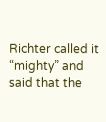Richter called it “mighty” and said that the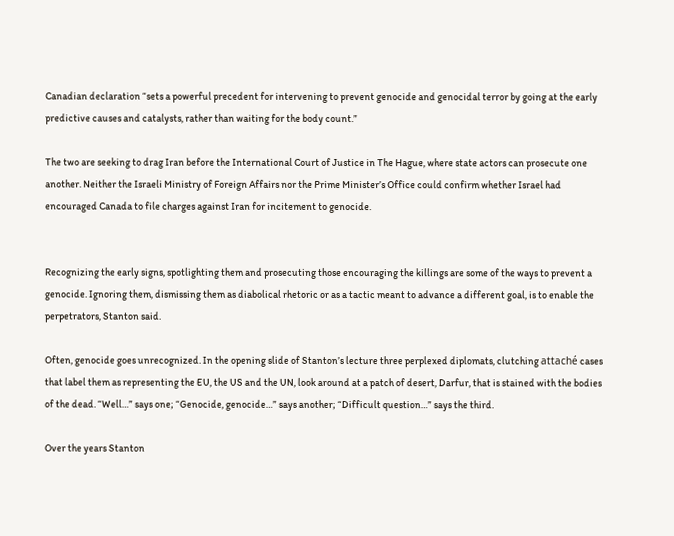Canadian declaration “sets a powerful precedent for intervening to prevent genocide and genocidal terror by going at the early predictive causes and catalysts, rather than waiting for the body count.”

The two are seeking to drag Iran before the International Court of Justice in The Hague, where state actors can prosecute one another. Neither the Israeli Ministry of Foreign Affairs nor the Prime Minister’s Office could confirm whether Israel had encouraged Canada to file charges against Iran for incitement to genocide.


Recognizing the early signs, spotlighting them and prosecuting those encouraging the killings are some of the ways to prevent a genocide. Ignoring them, dismissing them as diabolical rhetoric or as a tactic meant to advance a different goal, is to enable the perpetrators, Stanton said.

Often, genocide goes unrecognized. In the opening slide of Stanton’s lecture three perplexed diplomats, clutching attaché cases that label them as representing the EU, the US and the UN, look around at a patch of desert, Darfur, that is stained with the bodies of the dead. “Well…” says one; “Genocide, genocide…” says another; “Difficult question…” says the third.

Over the years Stanton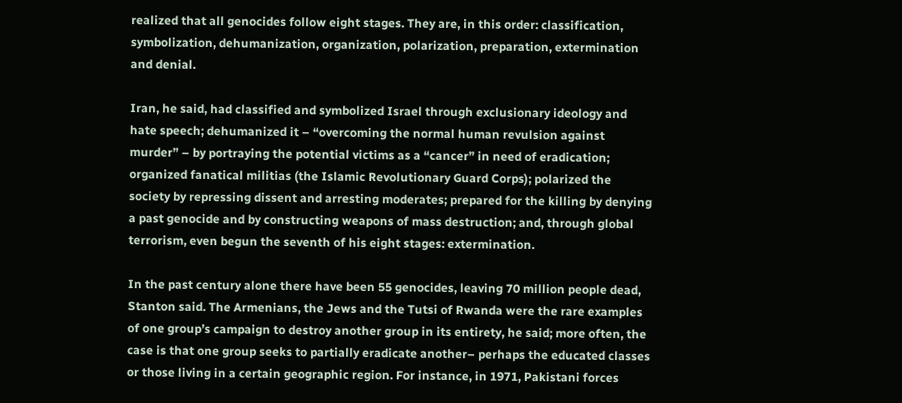realized that all genocides follow eight stages. They are, in this order: classification, symbolization, dehumanization, organization, polarization, preparation, extermination and denial.

Iran, he said, had classified and symbolized Israel through exclusionary ideology and hate speech; dehumanized it – “overcoming the normal human revulsion against murder” – by portraying the potential victims as a “cancer” in need of eradication; organized fanatical militias (the Islamic Revolutionary Guard Corps); polarized the society by repressing dissent and arresting moderates; prepared for the killing by denying a past genocide and by constructing weapons of mass destruction; and, through global terrorism, even begun the seventh of his eight stages: extermination.

In the past century alone there have been 55 genocides, leaving 70 million people dead, Stanton said. The Armenians, the Jews and the Tutsi of Rwanda were the rare examples of one group’s campaign to destroy another group in its entirety, he said; more often, the case is that one group seeks to partially eradicate another– perhaps the educated classes or those living in a certain geographic region. For instance, in 1971, Pakistani forces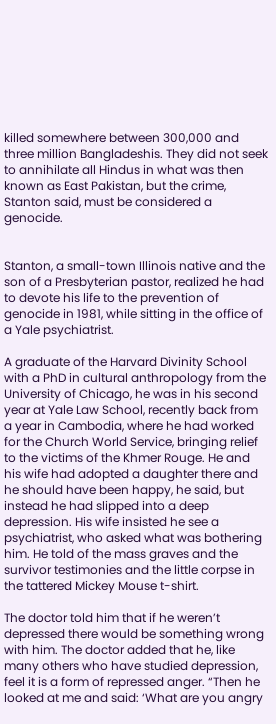killed somewhere between 300,000 and three million Bangladeshis. They did not seek to annihilate all Hindus in what was then known as East Pakistan, but the crime, Stanton said, must be considered a genocide.


Stanton, a small-town Illinois native and the son of a Presbyterian pastor, realized he had to devote his life to the prevention of genocide in 1981, while sitting in the office of a Yale psychiatrist.

A graduate of the Harvard Divinity School with a PhD in cultural anthropology from the University of Chicago, he was in his second year at Yale Law School, recently back from a year in Cambodia, where he had worked for the Church World Service, bringing relief to the victims of the Khmer Rouge. He and his wife had adopted a daughter there and he should have been happy, he said, but instead he had slipped into a deep depression. His wife insisted he see a psychiatrist, who asked what was bothering him. He told of the mass graves and the survivor testimonies and the little corpse in the tattered Mickey Mouse t-shirt.

The doctor told him that if he weren’t depressed there would be something wrong with him. The doctor added that he, like many others who have studied depression, feel it is a form of repressed anger. “Then he looked at me and said: ‘What are you angry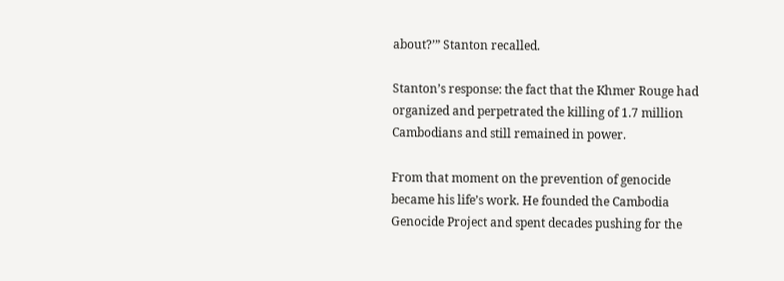about?’” Stanton recalled.

Stanton’s response: the fact that the Khmer Rouge had organized and perpetrated the killing of 1.7 million Cambodians and still remained in power.

From that moment on the prevention of genocide became his life’s work. He founded the Cambodia Genocide Project and spent decades pushing for the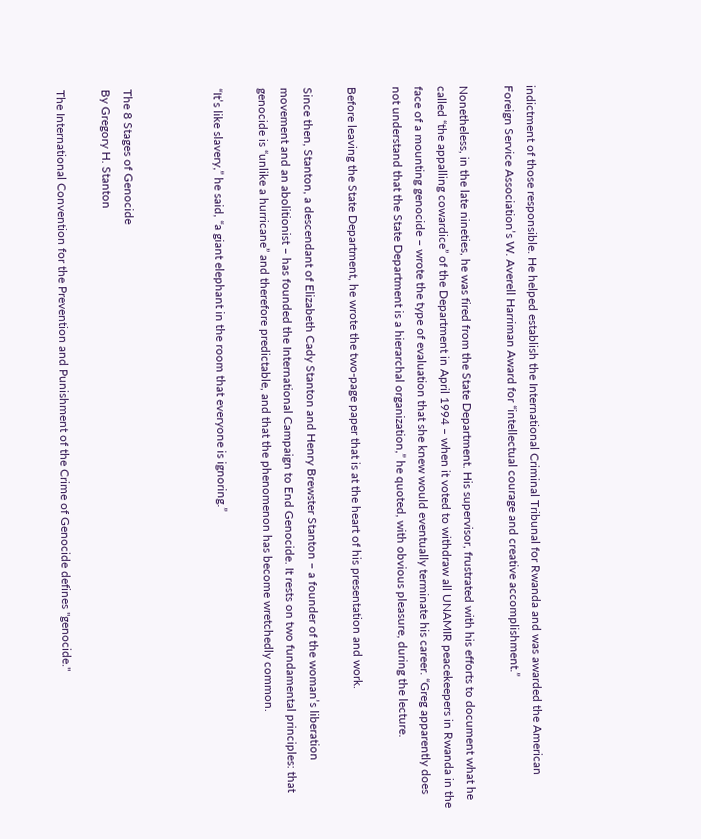indictment of those responsible. He helped establish the International Criminal Tribunal for Rwanda and was awarded the American Foreign Service Association’s W. Averell Harriman Award for “intellectual courage and creative accomplishment.”

Nonetheless, in the late nineties, he was fired from the State Department. His supervisor, frustrated with his efforts to document what he called “the appalling cowardice” of the Department in April 1994 – when it voted to withdraw all UNAMIR peacekeepers in Rwanda in the face of a mounting genocide – wrote the type of evaluation that she knew would eventually terminate his career. “Greg apparently does not understand that the State Department is a hierarchal organization,” he quoted, with obvious pleasure, during the lecture.

Before leaving the State Department, he wrote the two-page paper that is at the heart of his presentation and work.

Since then, Stanton, a descendant of Elizabeth Cady Stanton and Henry Brewster Stanton – a founder of the woman’s liberation movement and an abolitionist – has founded the International Campaign to End Genocide. It rests on two fundamental principles: that genocide is “unlike a hurricane” and therefore predictable, and that the phenomenon has become wretchedly common.

“It’s like slavery,” he said, “a giant elephant in the room that everyone is ignoring.”



The 8 Stages of Genocide
By Gregory H. Stanton

The International Convention for the Prevention and Punishment of the Crime of Genocide defines "genocide."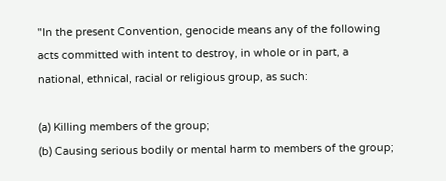"In the present Convention, genocide means any of the following acts committed with intent to destroy, in whole or in part, a national, ethnical, racial or religious group, as such:

(a) Killing members of the group;
(b) Causing serious bodily or mental harm to members of the group;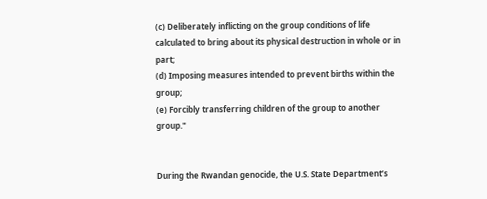(c) Deliberately inflicting on the group conditions of life calculated to bring about its physical destruction in whole or in part;
(d) Imposing measures intended to prevent births within the group;
(e) Forcibly transferring children of the group to another group."


During the Rwandan genocide, the U.S. State Department’s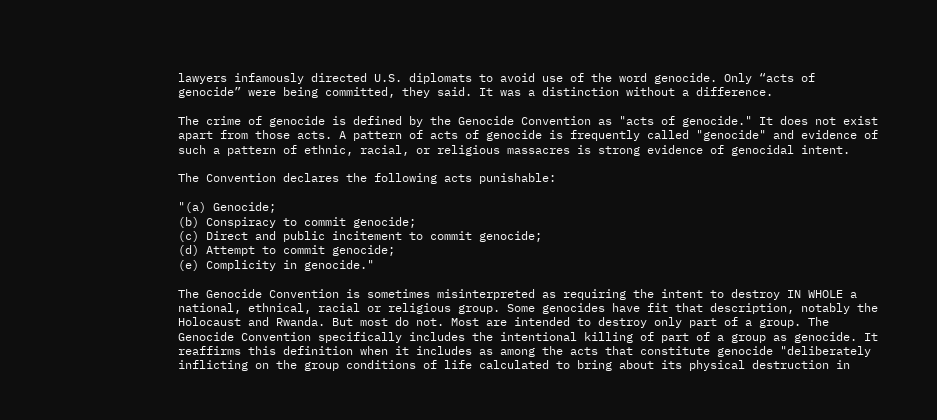lawyers infamously directed U.S. diplomats to avoid use of the word genocide. Only “acts of genocide” were being committed, they said. It was a distinction without a difference.

The crime of genocide is defined by the Genocide Convention as "acts of genocide." It does not exist apart from those acts. A pattern of acts of genocide is frequently called "genocide" and evidence of such a pattern of ethnic, racial, or religious massacres is strong evidence of genocidal intent.

The Convention declares the following acts punishable:

"(a) Genocide;
(b) Conspiracy to commit genocide;
(c) Direct and public incitement to commit genocide;
(d) Attempt to commit genocide;
(e) Complicity in genocide."

The Genocide Convention is sometimes misinterpreted as requiring the intent to destroy IN WHOLE a national, ethnical, racial or religious group. Some genocides have fit that description, notably the Holocaust and Rwanda. But most do not. Most are intended to destroy only part of a group. The Genocide Convention specifically includes the intentional killing of part of a group as genocide. It reaffirms this definition when it includes as among the acts that constitute genocide "deliberately inflicting on the group conditions of life calculated to bring about its physical destruction in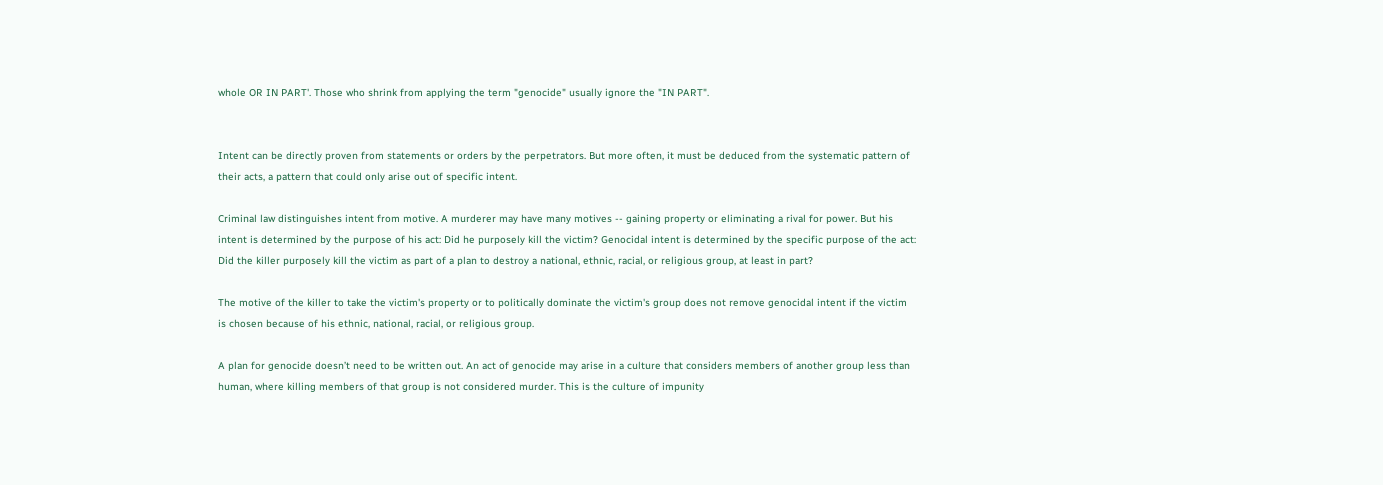whole OR IN PART'. Those who shrink from applying the term "genocide" usually ignore the "IN PART".


Intent can be directly proven from statements or orders by the perpetrators. But more often, it must be deduced from the systematic pattern of their acts, a pattern that could only arise out of specific intent.

Criminal law distinguishes intent from motive. A murderer may have many motives -- gaining property or eliminating a rival for power. But his intent is determined by the purpose of his act: Did he purposely kill the victim? Genocidal intent is determined by the specific purpose of the act: Did the killer purposely kill the victim as part of a plan to destroy a national, ethnic, racial, or religious group, at least in part?

The motive of the killer to take the victim's property or to politically dominate the victim's group does not remove genocidal intent if the victim is chosen because of his ethnic, national, racial, or religious group.

A plan for genocide doesn’t need to be written out. An act of genocide may arise in a culture that considers members of another group less than human, where killing members of that group is not considered murder. This is the culture of impunity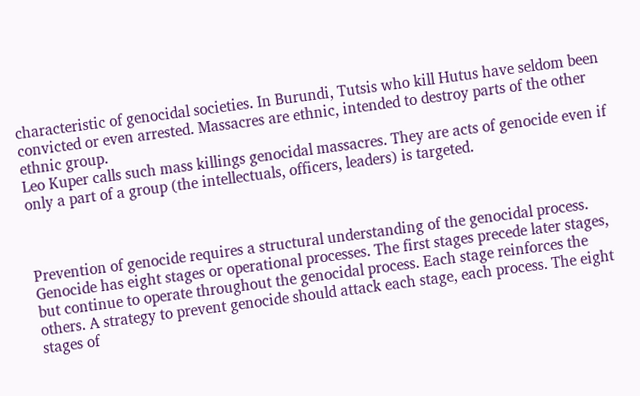characteristic of genocidal societies. In Burundi, Tutsis who kill Hutus have seldom been convicted or even arrested. Massacres are ethnic, intended to destroy parts of the other ethnic group.
Leo Kuper calls such mass killings genocidal massacres. They are acts of genocide even if only a part of a group (the intellectuals, officers, leaders) is targeted.



Prevention of genocide requires a structural understanding of the genocidal process. Genocide has eight stages or operational processes. The first stages precede later stages, but continue to operate throughout the genocidal process. Each stage reinforces the others. A strategy to prevent genocide should attack each stage, each process. The eight stages of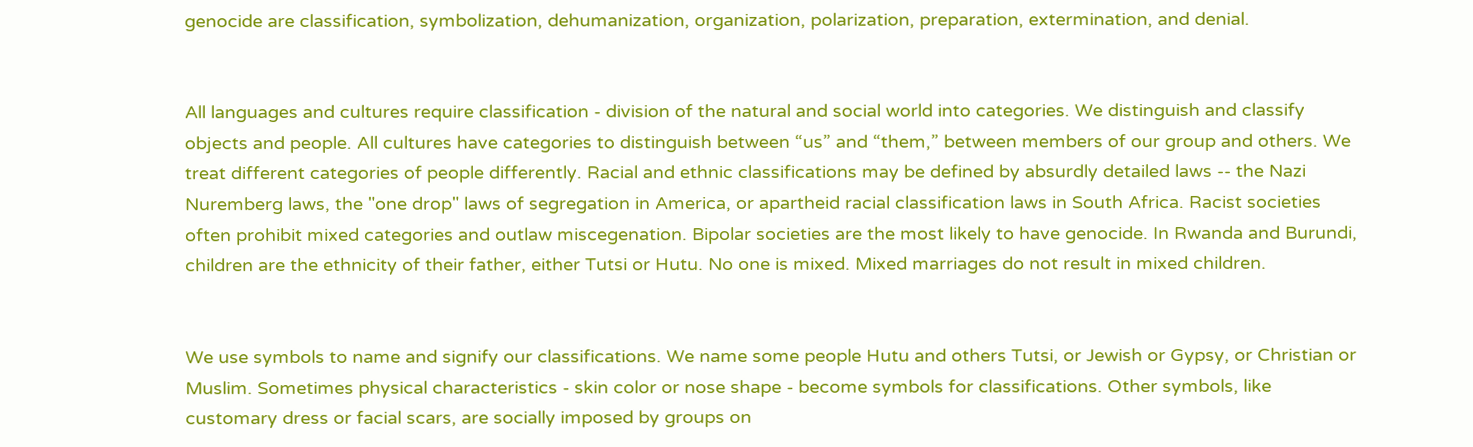genocide are classification, symbolization, dehumanization, organization, polarization, preparation, extermination, and denial.


All languages and cultures require classification - division of the natural and social world into categories. We distinguish and classify objects and people. All cultures have categories to distinguish between “us” and “them,” between members of our group and others. We treat different categories of people differently. Racial and ethnic classifications may be defined by absurdly detailed laws -- the Nazi Nuremberg laws, the "one drop" laws of segregation in America, or apartheid racial classification laws in South Africa. Racist societies often prohibit mixed categories and outlaw miscegenation. Bipolar societies are the most likely to have genocide. In Rwanda and Burundi, children are the ethnicity of their father, either Tutsi or Hutu. No one is mixed. Mixed marriages do not result in mixed children.


We use symbols to name and signify our classifications. We name some people Hutu and others Tutsi, or Jewish or Gypsy, or Christian or Muslim. Sometimes physical characteristics - skin color or nose shape - become symbols for classifications. Other symbols, like customary dress or facial scars, are socially imposed by groups on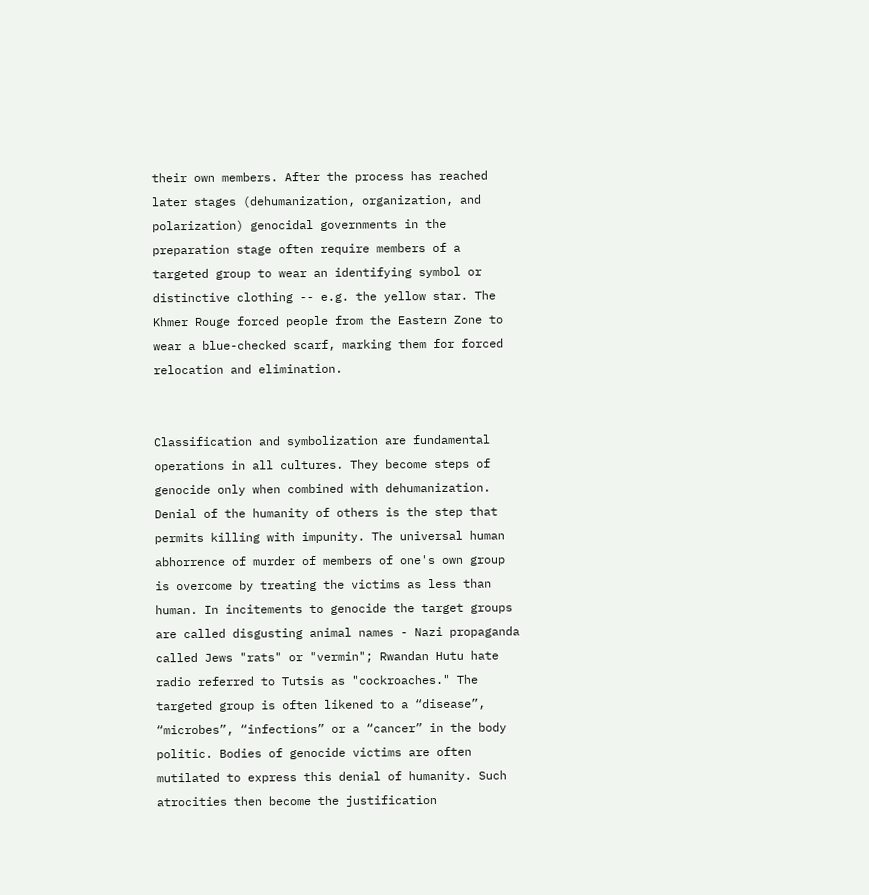their own members. After the process has reached later stages (dehumanization, organization, and polarization) genocidal governments in the preparation stage often require members of a targeted group to wear an identifying symbol or distinctive clothing -- e.g. the yellow star. The Khmer Rouge forced people from the Eastern Zone to wear a blue-checked scarf, marking them for forced relocation and elimination.


Classification and symbolization are fundamental operations in all cultures. They become steps of genocide only when combined with dehumanization. Denial of the humanity of others is the step that permits killing with impunity. The universal human abhorrence of murder of members of one's own group is overcome by treating the victims as less than human. In incitements to genocide the target groups are called disgusting animal names - Nazi propaganda called Jews "rats" or "vermin"; Rwandan Hutu hate radio referred to Tutsis as "cockroaches." The targeted group is often likened to a “disease”, “microbes”, “infections” or a “cancer” in the body politic. Bodies of genocide victims are often mutilated to express this denial of humanity. Such atrocities then become the justification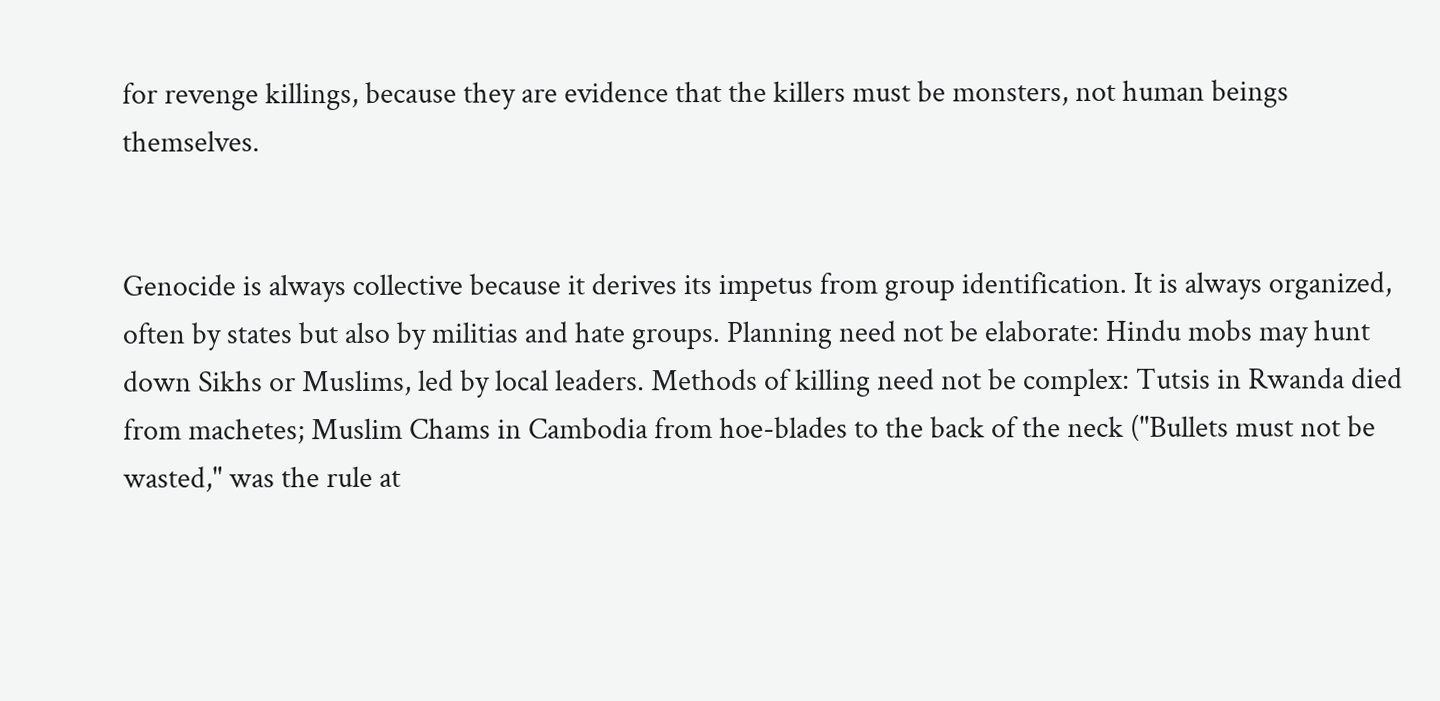for revenge killings, because they are evidence that the killers must be monsters, not human beings themselves.


Genocide is always collective because it derives its impetus from group identification. It is always organized, often by states but also by militias and hate groups. Planning need not be elaborate: Hindu mobs may hunt down Sikhs or Muslims, led by local leaders. Methods of killing need not be complex: Tutsis in Rwanda died from machetes; Muslim Chams in Cambodia from hoe-blades to the back of the neck ("Bullets must not be wasted," was the rule at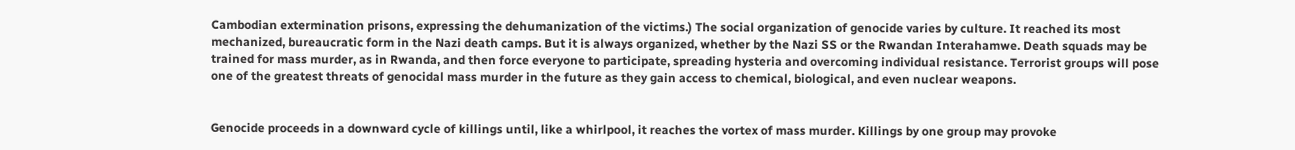Cambodian extermination prisons, expressing the dehumanization of the victims.) The social organization of genocide varies by culture. It reached its most mechanized, bureaucratic form in the Nazi death camps. But it is always organized, whether by the Nazi SS or the Rwandan Interahamwe. Death squads may be trained for mass murder, as in Rwanda, and then force everyone to participate, spreading hysteria and overcoming individual resistance. Terrorist groups will pose one of the greatest threats of genocidal mass murder in the future as they gain access to chemical, biological, and even nuclear weapons.


Genocide proceeds in a downward cycle of killings until, like a whirlpool, it reaches the vortex of mass murder. Killings by one group may provoke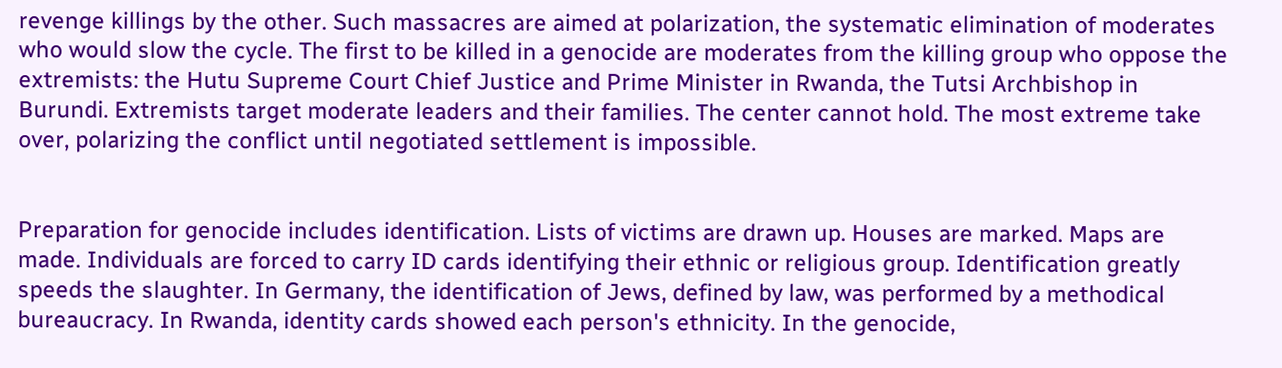revenge killings by the other. Such massacres are aimed at polarization, the systematic elimination of moderates who would slow the cycle. The first to be killed in a genocide are moderates from the killing group who oppose the extremists: the Hutu Supreme Court Chief Justice and Prime Minister in Rwanda, the Tutsi Archbishop in Burundi. Extremists target moderate leaders and their families. The center cannot hold. The most extreme take over, polarizing the conflict until negotiated settlement is impossible.


Preparation for genocide includes identification. Lists of victims are drawn up. Houses are marked. Maps are made. Individuals are forced to carry ID cards identifying their ethnic or religious group. Identification greatly speeds the slaughter. In Germany, the identification of Jews, defined by law, was performed by a methodical bureaucracy. In Rwanda, identity cards showed each person's ethnicity. In the genocide,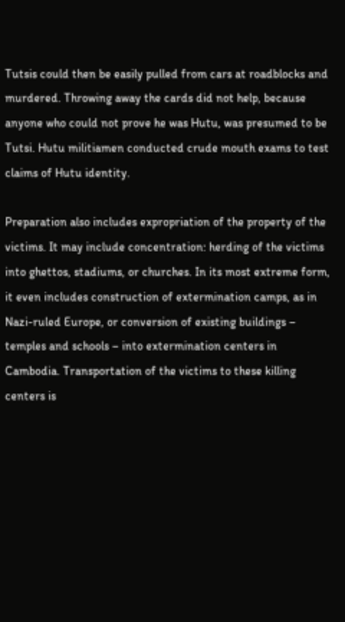Tutsis could then be easily pulled from cars at roadblocks and murdered. Throwing away the cards did not help, because anyone who could not prove he was Hutu, was presumed to be Tutsi. Hutu militiamen conducted crude mouth exams to test claims of Hutu identity.

Preparation also includes expropriation of the property of the victims. It may include concentration: herding of the victims into ghettos, stadiums, or churches. In its most extreme form, it even includes construction of extermination camps, as in Nazi-ruled Europe, or conversion of existing buildings – temples and schools – into extermination centers in Cambodia. Transportation of the victims to these killing centers is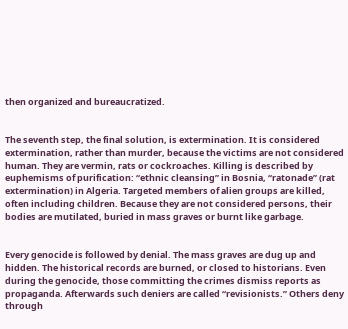then organized and bureaucratized.


The seventh step, the final solution, is extermination. It is considered extermination, rather than murder, because the victims are not considered human. They are vermin, rats or cockroaches. Killing is described by euphemisms of purification: “ethnic cleansing” in Bosnia, “ratonade” (rat extermination) in Algeria. Targeted members of alien groups are killed, often including children. Because they are not considered persons, their bodies are mutilated, buried in mass graves or burnt like garbage.


Every genocide is followed by denial. The mass graves are dug up and hidden. The historical records are burned, or closed to historians. Even during the genocide, those committing the crimes dismiss reports as propaganda. Afterwards such deniers are called “revisionists.” Others deny through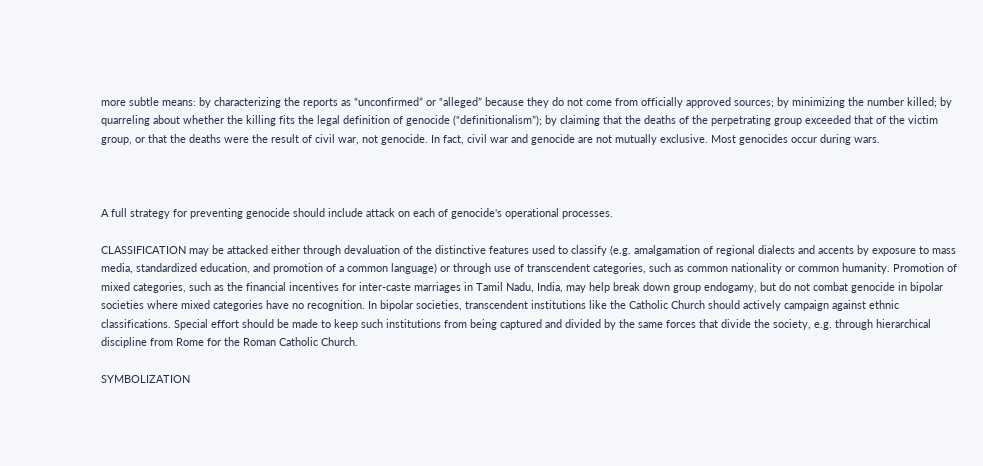more subtle means: by characterizing the reports as “unconfirmed” or “alleged” because they do not come from officially approved sources; by minimizing the number killed; by quarreling about whether the killing fits the legal definition of genocide (“definitionalism”); by claiming that the deaths of the perpetrating group exceeded that of the victim group, or that the deaths were the result of civil war, not genocide. In fact, civil war and genocide are not mutually exclusive. Most genocides occur during wars.



A full strategy for preventing genocide should include attack on each of genocide's operational processes.

CLASSIFICATION may be attacked either through devaluation of the distinctive features used to classify (e.g. amalgamation of regional dialects and accents by exposure to mass media, standardized education, and promotion of a common language) or through use of transcendent categories, such as common nationality or common humanity. Promotion of mixed categories, such as the financial incentives for inter-caste marriages in Tamil Nadu, India, may help break down group endogamy, but do not combat genocide in bipolar societies where mixed categories have no recognition. In bipolar societies, transcendent institutions like the Catholic Church should actively campaign against ethnic classifications. Special effort should be made to keep such institutions from being captured and divided by the same forces that divide the society, e.g. through hierarchical discipline from Rome for the Roman Catholic Church.

SYMBOLIZATION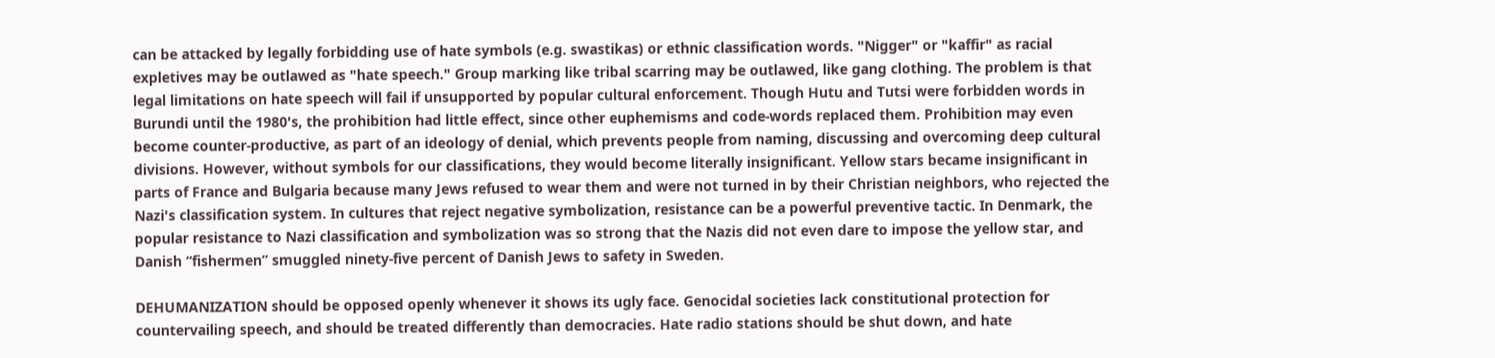can be attacked by legally forbidding use of hate symbols (e.g. swastikas) or ethnic classification words. "Nigger" or "kaffir" as racial expletives may be outlawed as "hate speech." Group marking like tribal scarring may be outlawed, like gang clothing. The problem is that legal limitations on hate speech will fail if unsupported by popular cultural enforcement. Though Hutu and Tutsi were forbidden words in Burundi until the 1980's, the prohibition had little effect, since other euphemisms and code-words replaced them. Prohibition may even become counter-productive, as part of an ideology of denial, which prevents people from naming, discussing and overcoming deep cultural divisions. However, without symbols for our classifications, they would become literally insignificant. Yellow stars became insignificant in parts of France and Bulgaria because many Jews refused to wear them and were not turned in by their Christian neighbors, who rejected the Nazi's classification system. In cultures that reject negative symbolization, resistance can be a powerful preventive tactic. In Denmark, the popular resistance to Nazi classification and symbolization was so strong that the Nazis did not even dare to impose the yellow star, and Danish “fishermen” smuggled ninety-five percent of Danish Jews to safety in Sweden.

DEHUMANIZATION should be opposed openly whenever it shows its ugly face. Genocidal societies lack constitutional protection for countervailing speech, and should be treated differently than democracies. Hate radio stations should be shut down, and hate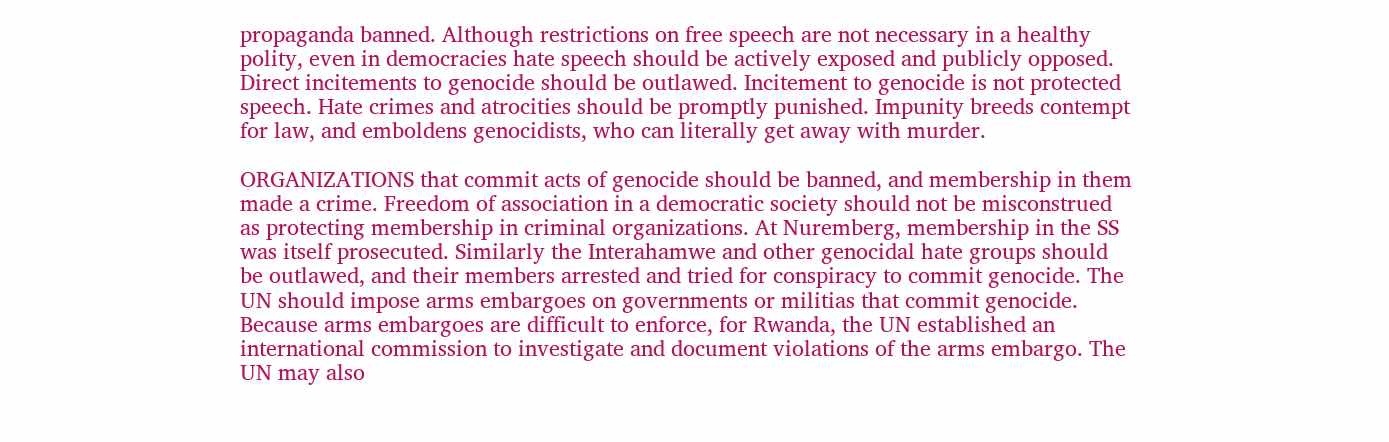propaganda banned. Although restrictions on free speech are not necessary in a healthy polity, even in democracies hate speech should be actively exposed and publicly opposed. Direct incitements to genocide should be outlawed. Incitement to genocide is not protected speech. Hate crimes and atrocities should be promptly punished. Impunity breeds contempt for law, and emboldens genocidists, who can literally get away with murder.

ORGANIZATIONS that commit acts of genocide should be banned, and membership in them made a crime. Freedom of association in a democratic society should not be misconstrued as protecting membership in criminal organizations. At Nuremberg, membership in the SS was itself prosecuted. Similarly the Interahamwe and other genocidal hate groups should be outlawed, and their members arrested and tried for conspiracy to commit genocide. The UN should impose arms embargoes on governments or militias that commit genocide. Because arms embargoes are difficult to enforce, for Rwanda, the UN established an international commission to investigate and document violations of the arms embargo. The UN may also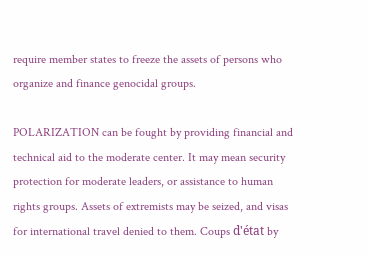require member states to freeze the assets of persons who organize and finance genocidal groups.

POLARIZATION can be fought by providing financial and technical aid to the moderate center. It may mean security protection for moderate leaders, or assistance to human rights groups. Assets of extremists may be seized, and visas for international travel denied to them. Coups d'état by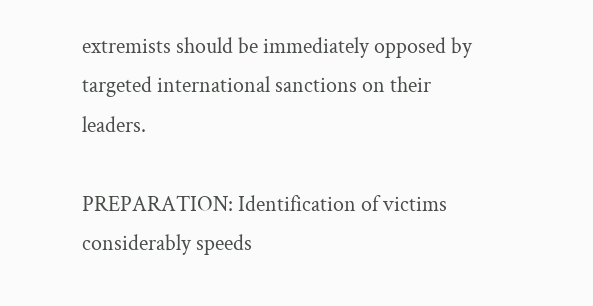extremists should be immediately opposed by targeted international sanctions on their leaders.

PREPARATION: Identification of victims considerably speeds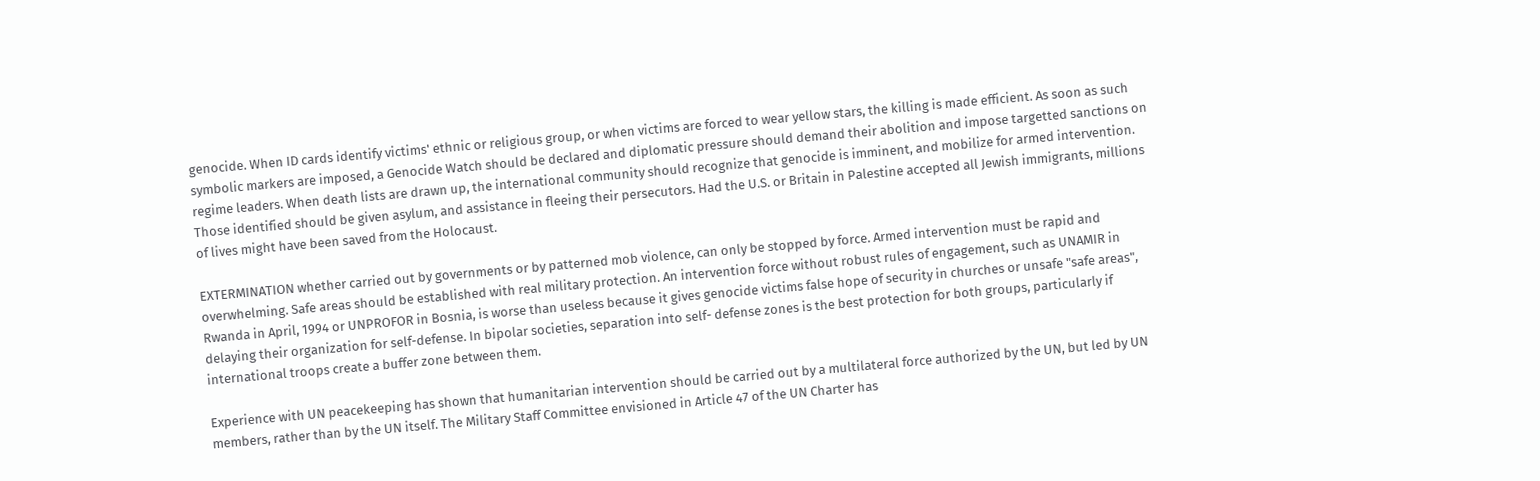genocide. When ID cards identify victims' ethnic or religious group, or when victims are forced to wear yellow stars, the killing is made efficient. As soon as such symbolic markers are imposed, a Genocide Watch should be declared and diplomatic pressure should demand their abolition and impose targetted sanctions on regime leaders. When death lists are drawn up, the international community should recognize that genocide is imminent, and mobilize for armed intervention. Those identified should be given asylum, and assistance in fleeing their persecutors. Had the U.S. or Britain in Palestine accepted all Jewish immigrants, millions of lives might have been saved from the Holocaust.

EXTERMINATION whether carried out by governments or by patterned mob violence, can only be stopped by force. Armed intervention must be rapid and overwhelming. Safe areas should be established with real military protection. An intervention force without robust rules of engagement, such as UNAMIR in Rwanda in April, 1994 or UNPROFOR in Bosnia, is worse than useless because it gives genocide victims false hope of security in churches or unsafe "safe areas", delaying their organization for self-defense. In bipolar societies, separation into self- defense zones is the best protection for both groups, particularly if international troops create a buffer zone between them.

Experience with UN peacekeeping has shown that humanitarian intervention should be carried out by a multilateral force authorized by the UN, but led by UN members, rather than by the UN itself. The Military Staff Committee envisioned in Article 47 of the UN Charter has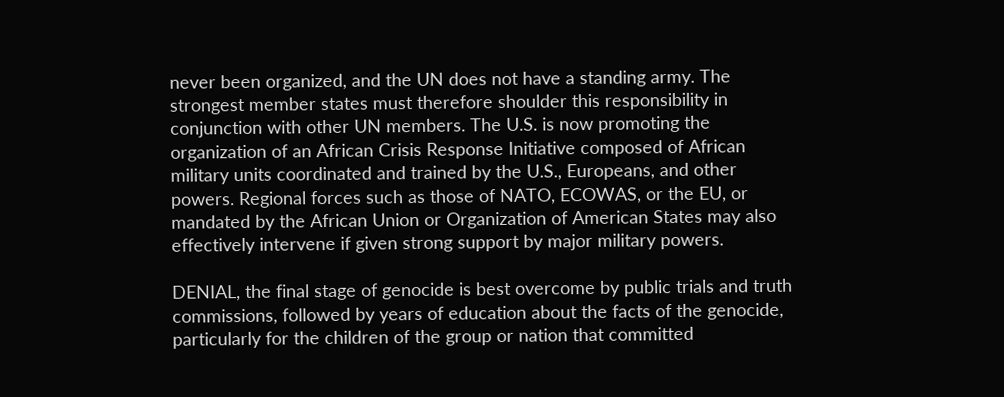never been organized, and the UN does not have a standing army. The strongest member states must therefore shoulder this responsibility in conjunction with other UN members. The U.S. is now promoting the organization of an African Crisis Response Initiative composed of African military units coordinated and trained by the U.S., Europeans, and other powers. Regional forces such as those of NATO, ECOWAS, or the EU, or mandated by the African Union or Organization of American States may also effectively intervene if given strong support by major military powers.

DENIAL, the final stage of genocide is best overcome by public trials and truth commissions, followed by years of education about the facts of the genocide, particularly for the children of the group or nation that committed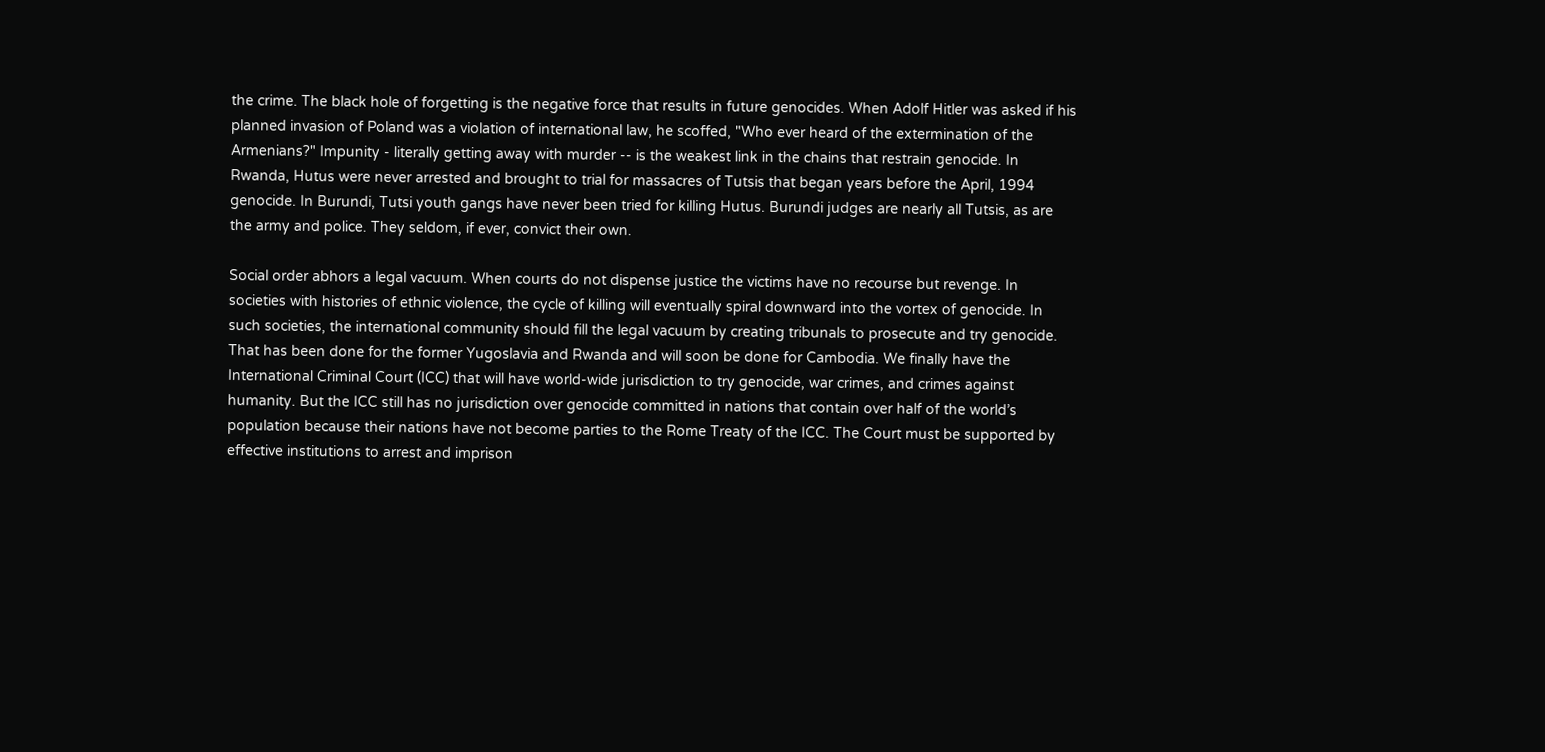the crime. The black hole of forgetting is the negative force that results in future genocides. When Adolf Hitler was asked if his planned invasion of Poland was a violation of international law, he scoffed, "Who ever heard of the extermination of the Armenians?" Impunity - literally getting away with murder -- is the weakest link in the chains that restrain genocide. In Rwanda, Hutus were never arrested and brought to trial for massacres of Tutsis that began years before the April, 1994 genocide. In Burundi, Tutsi youth gangs have never been tried for killing Hutus. Burundi judges are nearly all Tutsis, as are the army and police. They seldom, if ever, convict their own.

Social order abhors a legal vacuum. When courts do not dispense justice the victims have no recourse but revenge. In societies with histories of ethnic violence, the cycle of killing will eventually spiral downward into the vortex of genocide. In such societies, the international community should fill the legal vacuum by creating tribunals to prosecute and try genocide. That has been done for the former Yugoslavia and Rwanda and will soon be done for Cambodia. We finally have the International Criminal Court (ICC) that will have world-wide jurisdiction to try genocide, war crimes, and crimes against humanity. But the ICC still has no jurisdiction over genocide committed in nations that contain over half of the world’s population because their nations have not become parties to the Rome Treaty of the ICC. The Court must be supported by effective institutions to arrest and imprison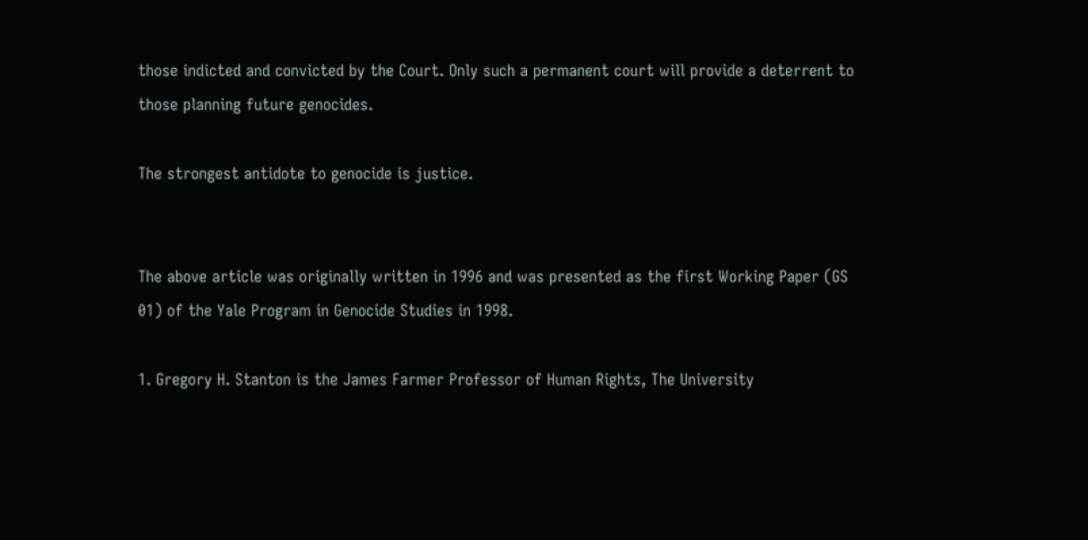those indicted and convicted by the Court. Only such a permanent court will provide a deterrent to those planning future genocides.

The strongest antidote to genocide is justice.


The above article was originally written in 1996 and was presented as the first Working Paper (GS 01) of the Yale Program in Genocide Studies in 1998.

1. Gregory H. Stanton is the James Farmer Professor of Human Rights, The University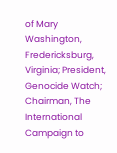of Mary Washington, Fredericksburg, Virginia; President, Genocide Watch; Chairman, The International Campaign to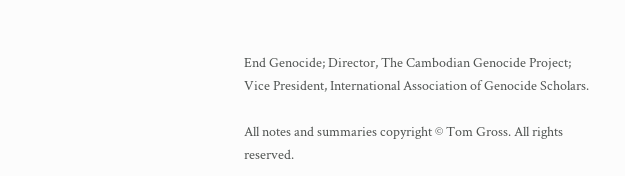End Genocide; Director, The Cambodian Genocide Project; Vice President, International Association of Genocide Scholars.

All notes and summaries copyright © Tom Gross. All rights reserved.